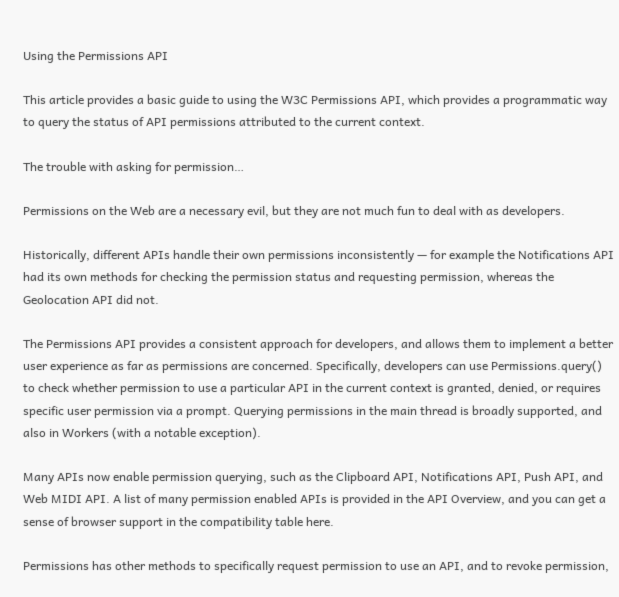Using the Permissions API

This article provides a basic guide to using the W3C Permissions API, which provides a programmatic way to query the status of API permissions attributed to the current context.

The trouble with asking for permission…

Permissions on the Web are a necessary evil, but they are not much fun to deal with as developers.

Historically, different APIs handle their own permissions inconsistently — for example the Notifications API had its own methods for checking the permission status and requesting permission, whereas the Geolocation API did not.

The Permissions API provides a consistent approach for developers, and allows them to implement a better user experience as far as permissions are concerned. Specifically, developers can use Permissions.query() to check whether permission to use a particular API in the current context is granted, denied, or requires specific user permission via a prompt. Querying permissions in the main thread is broadly supported, and also in Workers (with a notable exception).

Many APIs now enable permission querying, such as the Clipboard API, Notifications API, Push API, and Web MIDI API. A list of many permission enabled APIs is provided in the API Overview, and you can get a sense of browser support in the compatibility table here.

Permissions has other methods to specifically request permission to use an API, and to revoke permission,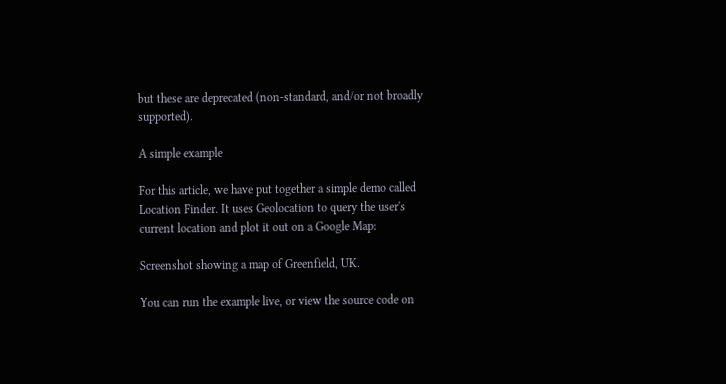but these are deprecated (non-standard, and/or not broadly supported).

A simple example

For this article, we have put together a simple demo called Location Finder. It uses Geolocation to query the user's current location and plot it out on a Google Map:

Screenshot showing a map of Greenfield, UK.

You can run the example live, or view the source code on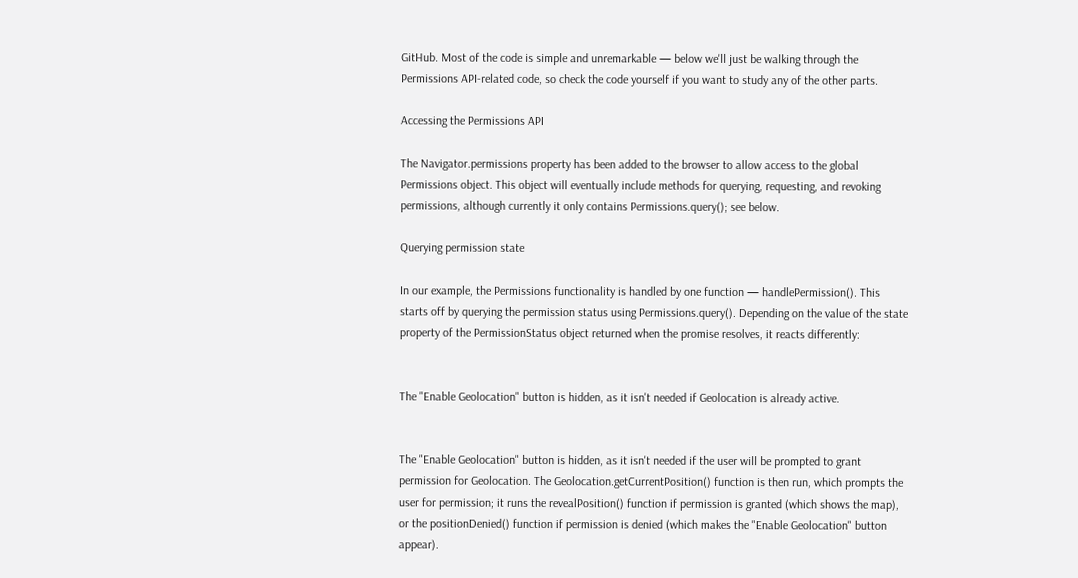GitHub. Most of the code is simple and unremarkable — below we'll just be walking through the Permissions API-related code, so check the code yourself if you want to study any of the other parts.

Accessing the Permissions API

The Navigator.permissions property has been added to the browser to allow access to the global Permissions object. This object will eventually include methods for querying, requesting, and revoking permissions, although currently it only contains Permissions.query(); see below.

Querying permission state

In our example, the Permissions functionality is handled by one function — handlePermission(). This starts off by querying the permission status using Permissions.query(). Depending on the value of the state property of the PermissionStatus object returned when the promise resolves, it reacts differently:


The "Enable Geolocation" button is hidden, as it isn't needed if Geolocation is already active.


The "Enable Geolocation" button is hidden, as it isn't needed if the user will be prompted to grant permission for Geolocation. The Geolocation.getCurrentPosition() function is then run, which prompts the user for permission; it runs the revealPosition() function if permission is granted (which shows the map), or the positionDenied() function if permission is denied (which makes the "Enable Geolocation" button appear).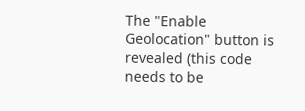The "Enable Geolocation" button is revealed (this code needs to be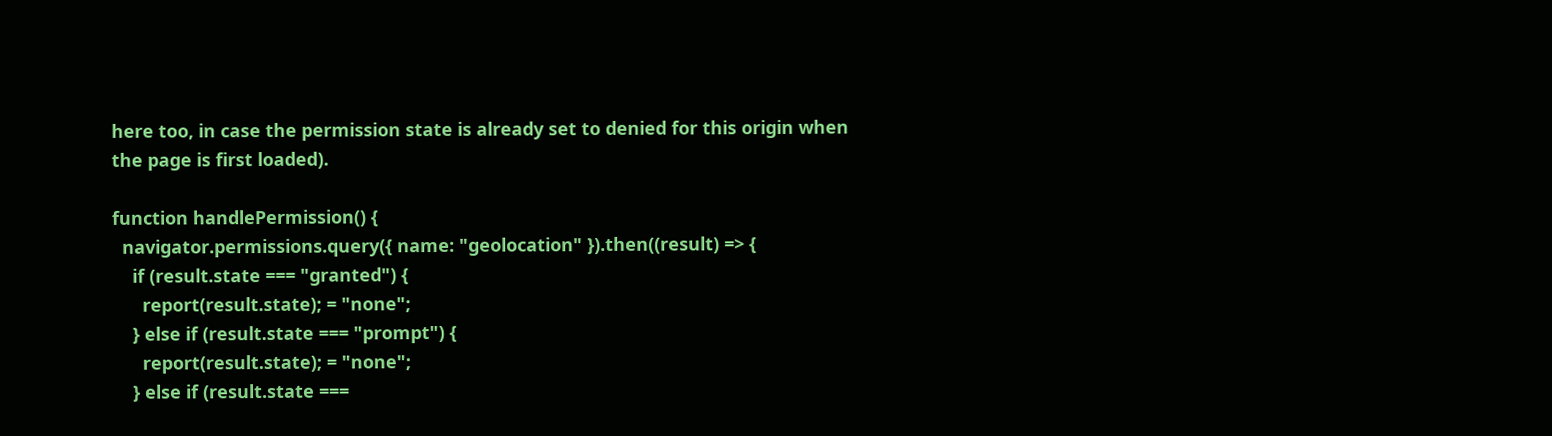here too, in case the permission state is already set to denied for this origin when the page is first loaded).

function handlePermission() {
  navigator.permissions.query({ name: "geolocation" }).then((result) => {
    if (result.state === "granted") {
      report(result.state); = "none";
    } else if (result.state === "prompt") {
      report(result.state); = "none";
    } else if (result.state ===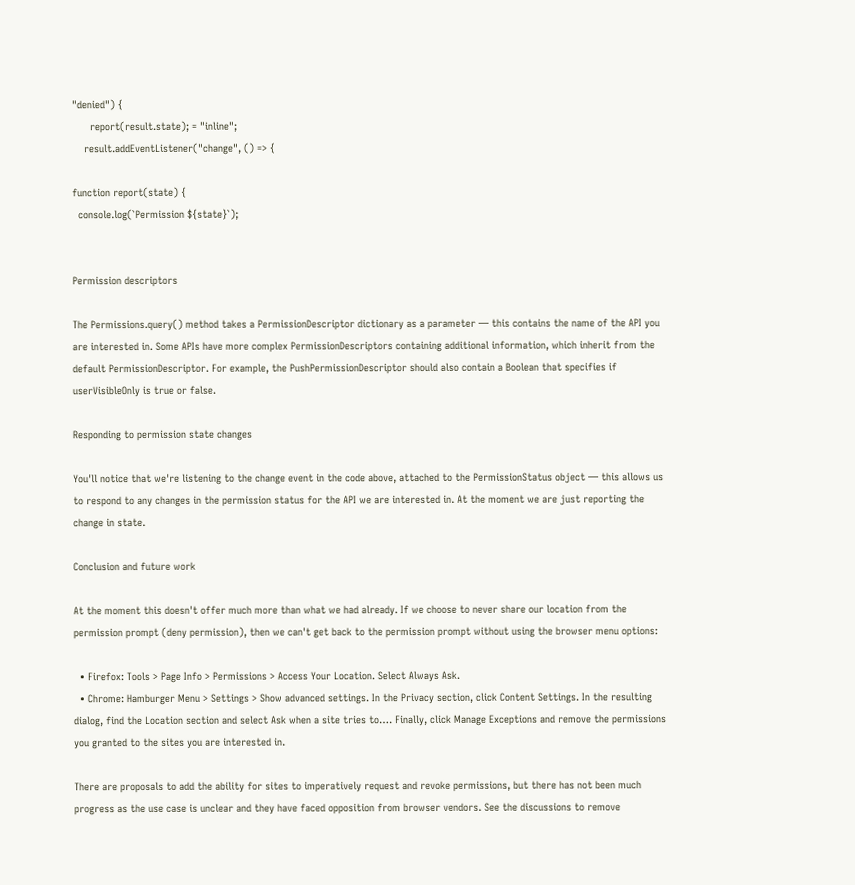"denied") {
      report(result.state); = "inline";
    result.addEventListener("change", () => {

function report(state) {
  console.log(`Permission ${state}`);


Permission descriptors

The Permissions.query() method takes a PermissionDescriptor dictionary as a parameter — this contains the name of the API you are interested in. Some APIs have more complex PermissionDescriptors containing additional information, which inherit from the default PermissionDescriptor. For example, the PushPermissionDescriptor should also contain a Boolean that specifies if userVisibleOnly is true or false.

Responding to permission state changes

You'll notice that we're listening to the change event in the code above, attached to the PermissionStatus object — this allows us to respond to any changes in the permission status for the API we are interested in. At the moment we are just reporting the change in state.

Conclusion and future work

At the moment this doesn't offer much more than what we had already. If we choose to never share our location from the permission prompt (deny permission), then we can't get back to the permission prompt without using the browser menu options:

  • Firefox: Tools > Page Info > Permissions > Access Your Location. Select Always Ask.
  • Chrome: Hamburger Menu > Settings > Show advanced settings. In the Privacy section, click Content Settings. In the resulting dialog, find the Location section and select Ask when a site tries to…. Finally, click Manage Exceptions and remove the permissions you granted to the sites you are interested in.

There are proposals to add the ability for sites to imperatively request and revoke permissions, but there has not been much progress as the use case is unclear and they have faced opposition from browser vendors. See the discussions to remove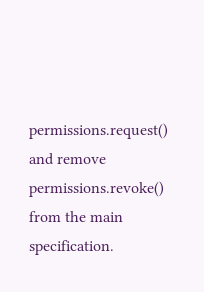permissions.request() and remove permissions.revoke() from the main specification.